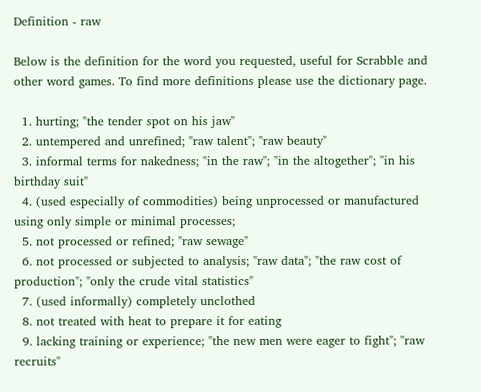Definition - raw

Below is the definition for the word you requested, useful for Scrabble and other word games. To find more definitions please use the dictionary page.

  1. hurting; "the tender spot on his jaw"
  2. untempered and unrefined; "raw talent"; "raw beauty"
  3. informal terms for nakedness; "in the raw"; "in the altogether"; "in his birthday suit"
  4. (used especially of commodities) being unprocessed or manufactured using only simple or minimal processes;
  5. not processed or refined; "raw sewage"
  6. not processed or subjected to analysis; "raw data"; "the raw cost of production"; "only the crude vital statistics"
  7. (used informally) completely unclothed
  8. not treated with heat to prepare it for eating
  9. lacking training or experience; "the new men were eager to fight"; "raw recruits"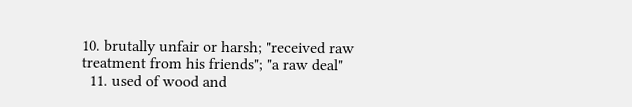10. brutally unfair or harsh; "received raw treatment from his friends"; "a raw deal"
  11. used of wood and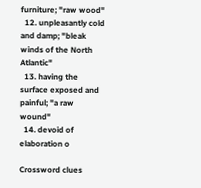furniture; "raw wood"
  12. unpleasantly cold and damp; "bleak winds of the North Atlantic"
  13. having the surface exposed and painful; "a raw wound"
  14. devoid of elaboration o

Crossword clues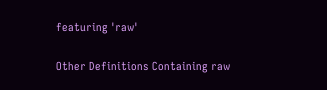featuring 'raw'

Other Definitions Containing raw